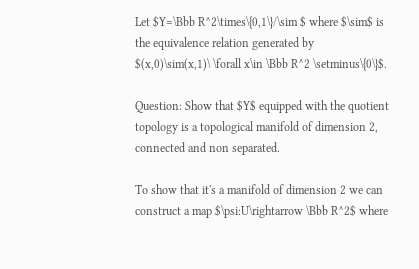Let $Y=\Bbb R^2\times\{0,1\}/\sim $ where $\sim$ is the equivalence relation generated by $(x,0)\sim(x,1)\ \forall x\in \Bbb R^2 \setminus\{0\}$.

Question: Show that $Y$ equipped with the quotient topology is a topological manifold of dimension 2, connected and non separated.

To show that it's a manifold of dimension 2 we can construct a map $\psi:U\rightarrow \Bbb R^2$ where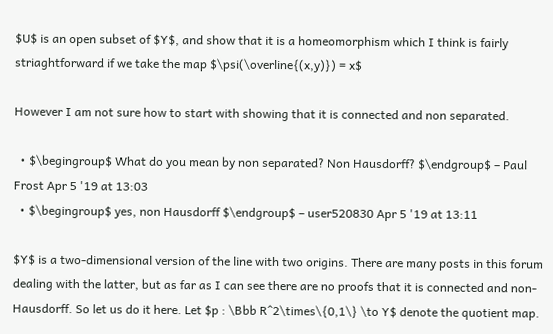$U$ is an open subset of $Y$, and show that it is a homeomorphism which I think is fairly striaghtforward if we take the map $\psi(\overline{(x,y)}) = x$

However I am not sure how to start with showing that it is connected and non separated.

  • $\begingroup$ What do you mean by non separated? Non Hausdorff? $\endgroup$ – Paul Frost Apr 5 '19 at 13:03
  • $\begingroup$ yes, non Hausdorff $\endgroup$ – user520830 Apr 5 '19 at 13:11

$Y$ is a two-dimensional version of the line with two origins. There are many posts in this forum dealing with the latter, but as far as I can see there are no proofs that it is connected and non-Hausdorff. So let us do it here. Let $p : \Bbb R^2\times\{0,1\} \to Y$ denote the quotient map.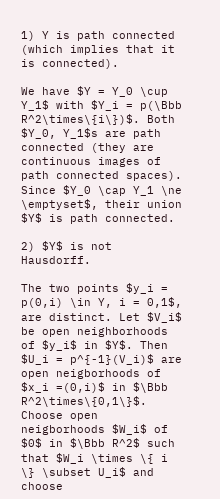1) Y is path connected (which implies that it is connected).

We have $Y = Y_0 \cup Y_1$ with $Y_i = p(\Bbb R^2\times\{i\})$. Both $Y_0, Y_1$s are path connected (they are continuous images of path connected spaces). Since $Y_0 \cap Y_1 \ne \emptyset$, their union $Y$ is path connected.

2) $Y$ is not Hausdorff.

The two points $y_i = p(0,i) \in Y, i = 0,1$, are distinct. Let $V_i$ be open neighborhoods of $y_i$ in $Y$. Then $U_i = p^{-1}(V_i)$ are open neigborhoods of $x_i =(0,i)$ in $\Bbb R^2\times\{0,1\}$. Choose open neigborhoods $W_i$ of $0$ in $\Bbb R^2$ such that $W_i \times \{ i \} \subset U_i$ and choose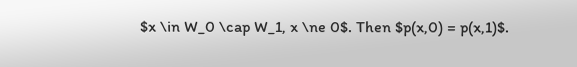$x \in W_0 \cap W_1, x \ne 0$. Then $p(x,0) = p(x,1)$.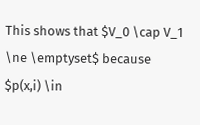This shows that $V_0 \cap V_1 \ne \emptyset$ because $p(x,i) \in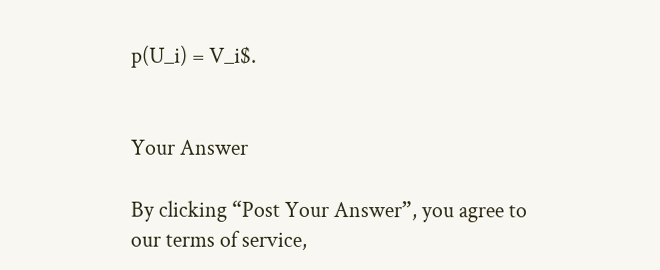p(U_i) = V_i$.


Your Answer

By clicking “Post Your Answer”, you agree to our terms of service,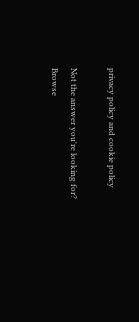privacy policy and cookie policy

Not the answer you're looking for? Browse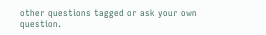other questions tagged or ask your own question.